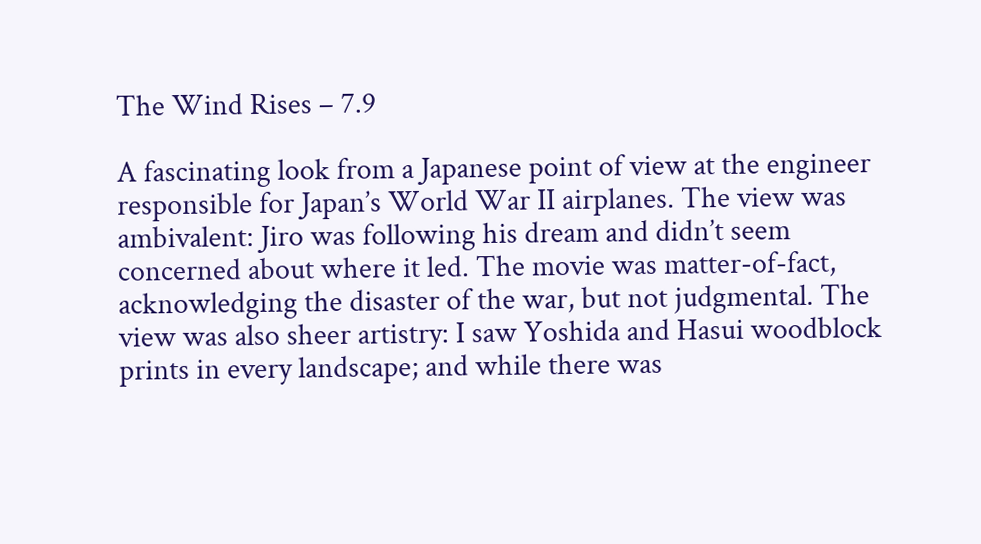The Wind Rises – 7.9

A fascinating look from a Japanese point of view at the engineer responsible for Japan’s World War II airplanes. The view was ambivalent: Jiro was following his dream and didn’t seem concerned about where it led. The movie was matter-of-fact, acknowledging the disaster of the war, but not judgmental. The view was also sheer artistry: I saw Yoshida and Hasui woodblock prints in every landscape; and while there was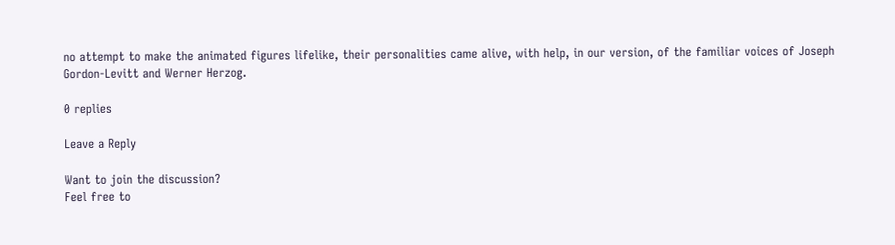no attempt to make the animated figures lifelike, their personalities came alive, with help, in our version, of the familiar voices of Joseph Gordon-Levitt and Werner Herzog.

0 replies

Leave a Reply

Want to join the discussion?
Feel free to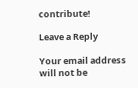contribute!

Leave a Reply

Your email address will not be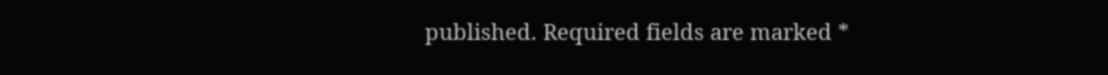published. Required fields are marked *